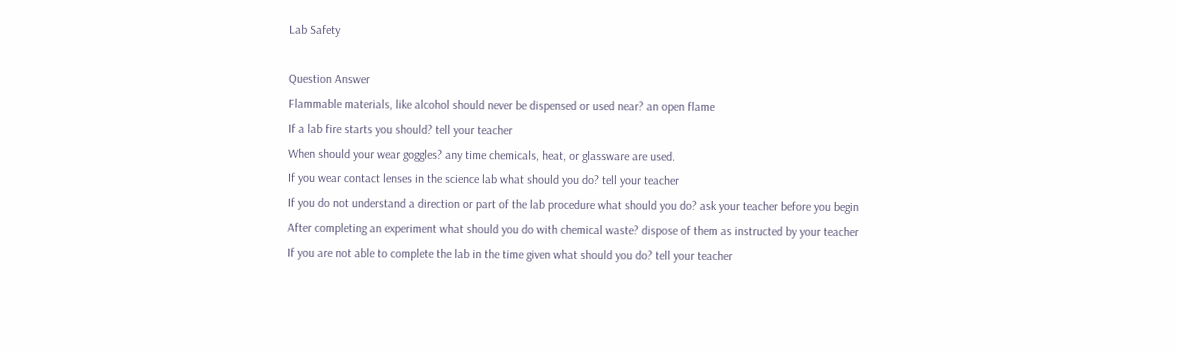Lab Safety

Question Answer
Flammable materials, like alcohol should never be dispensed or used near? an open flame
If a lab fire starts you should? tell your teacher
When should your wear goggles? any time chemicals, heat, or glassware are used.
If you wear contact lenses in the science lab what should you do? tell your teacher
If you do not understand a direction or part of the lab procedure what should you do? ask your teacher before you begin
After completing an experiment what should you do with chemical waste? dispose of them as instructed by your teacher
If you are not able to complete the lab in the time given what should you do? tell your teacher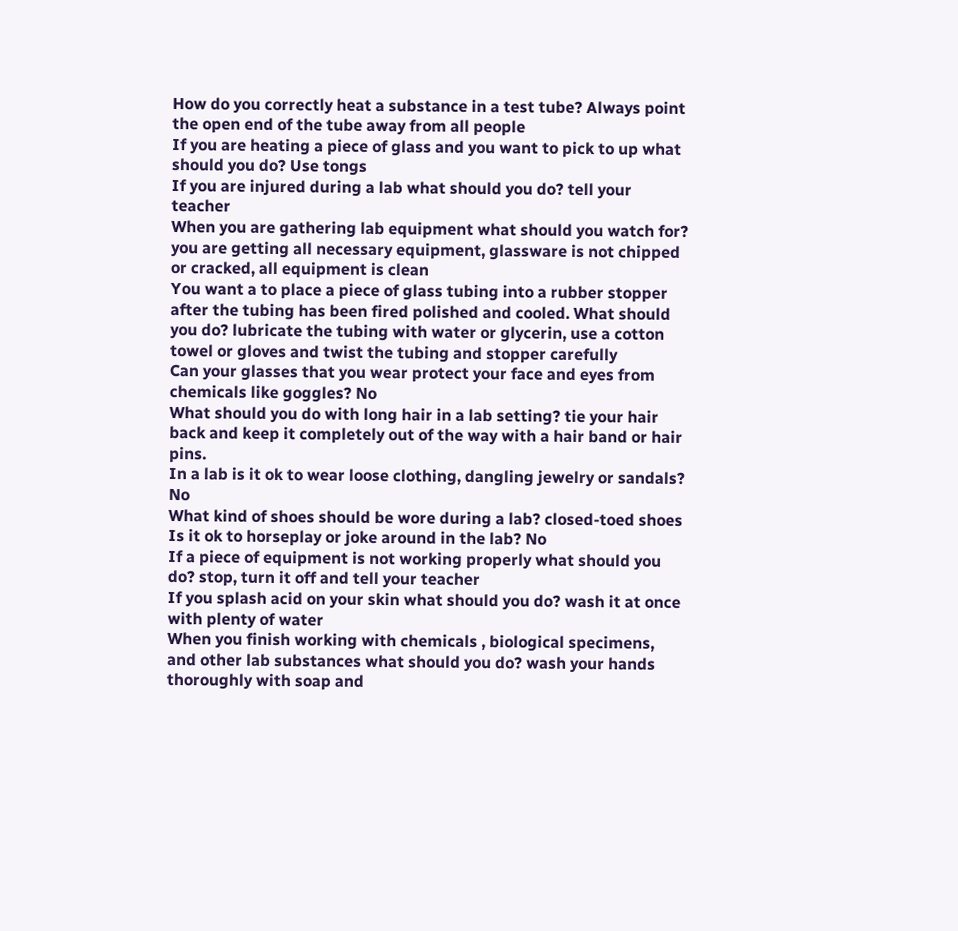How do you correctly heat a substance in a test tube? Always point the open end of the tube away from all people
If you are heating a piece of glass and you want to pick to up what should you do? Use tongs
If you are injured during a lab what should you do? tell your teacher
When you are gathering lab equipment what should you watch for? you are getting all necessary equipment, glassware is not chipped or cracked, all equipment is clean
You want a to place a piece of glass tubing into a rubber stopper after the tubing has been fired polished and cooled. What should you do? lubricate the tubing with water or glycerin, use a cotton towel or gloves and twist the tubing and stopper carefully
Can your glasses that you wear protect your face and eyes from chemicals like goggles? No
What should you do with long hair in a lab setting? tie your hair back and keep it completely out of the way with a hair band or hair pins.
In a lab is it ok to wear loose clothing, dangling jewelry or sandals? No
What kind of shoes should be wore during a lab? closed-toed shoes
Is it ok to horseplay or joke around in the lab? No
If a piece of equipment is not working properly what should you do? stop, turn it off and tell your teacher
If you splash acid on your skin what should you do? wash it at once with plenty of water
When you finish working with chemicals , biological specimens, and other lab substances what should you do? wash your hands thoroughly with soap and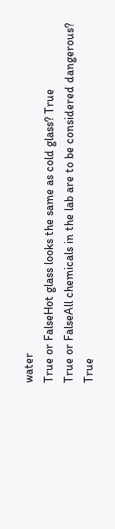water
True or FalseHot glass looks the same as cold glass? True
True or FalseAll chemicals in the lab are to be considered dangerous? True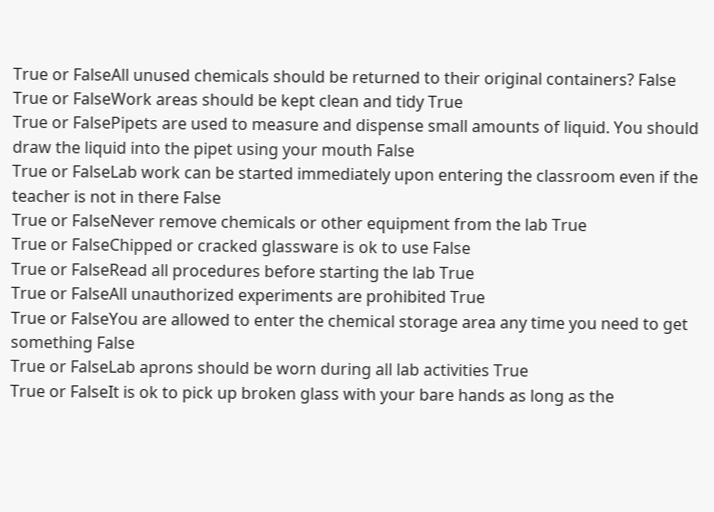True or FalseAll unused chemicals should be returned to their original containers? False
True or FalseWork areas should be kept clean and tidy True
True or FalsePipets are used to measure and dispense small amounts of liquid. You should draw the liquid into the pipet using your mouth False
True or FalseLab work can be started immediately upon entering the classroom even if the teacher is not in there False
True or FalseNever remove chemicals or other equipment from the lab True
True or FalseChipped or cracked glassware is ok to use False
True or FalseRead all procedures before starting the lab True
True or FalseAll unauthorized experiments are prohibited True
True or FalseYou are allowed to enter the chemical storage area any time you need to get something False
True or FalseLab aprons should be worn during all lab activities True
True or FalseIt is ok to pick up broken glass with your bare hands as long as the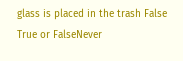glass is placed in the trash False
True or FalseNever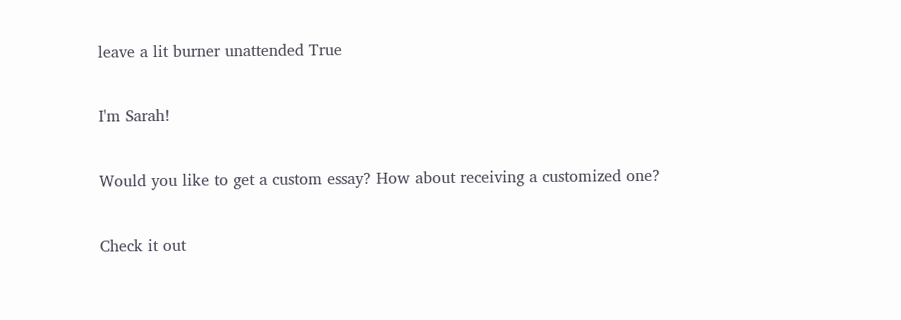leave a lit burner unattended True

I'm Sarah!

Would you like to get a custom essay? How about receiving a customized one?

Check it out